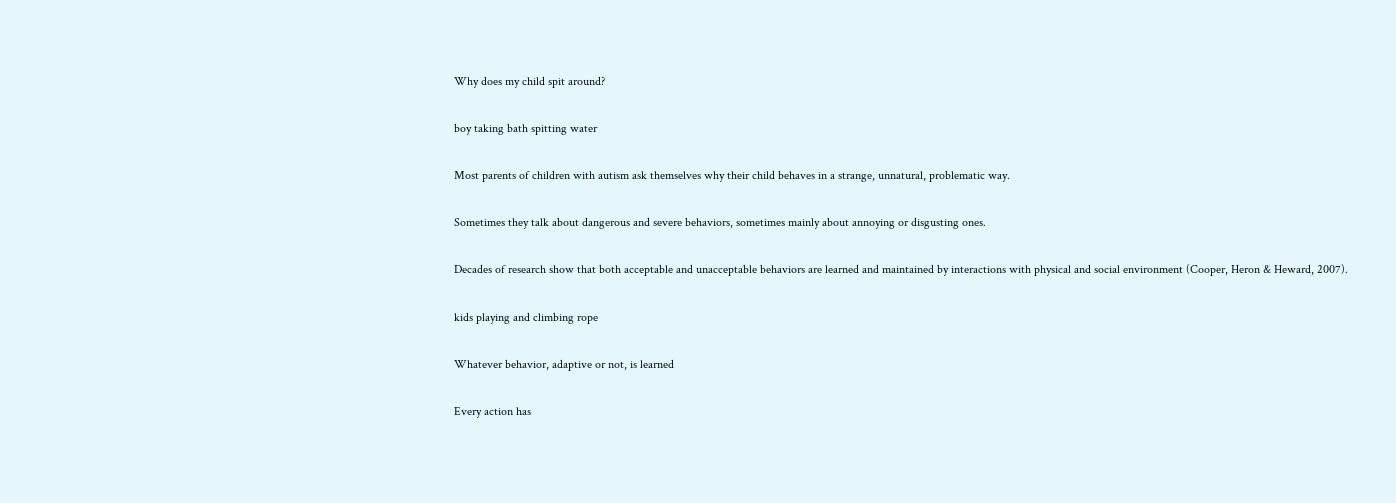Why does my child spit around?

boy taking bath spitting water

Most parents of children with autism ask themselves why their child behaves in a strange, unnatural, problematic way.

Sometimes they talk about dangerous and severe behaviors, sometimes mainly about annoying or disgusting ones.

Decades of research show that both acceptable and unacceptable behaviors are learned and maintained by interactions with physical and social environment (Cooper, Heron & Heward, 2007).

kids playing and climbing rope

Whatever behavior, adaptive or not, is learned

Every action has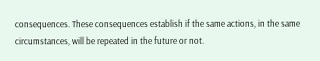consequences. These consequences establish if the same actions, in the same circumstances, will be repeated in the future or not.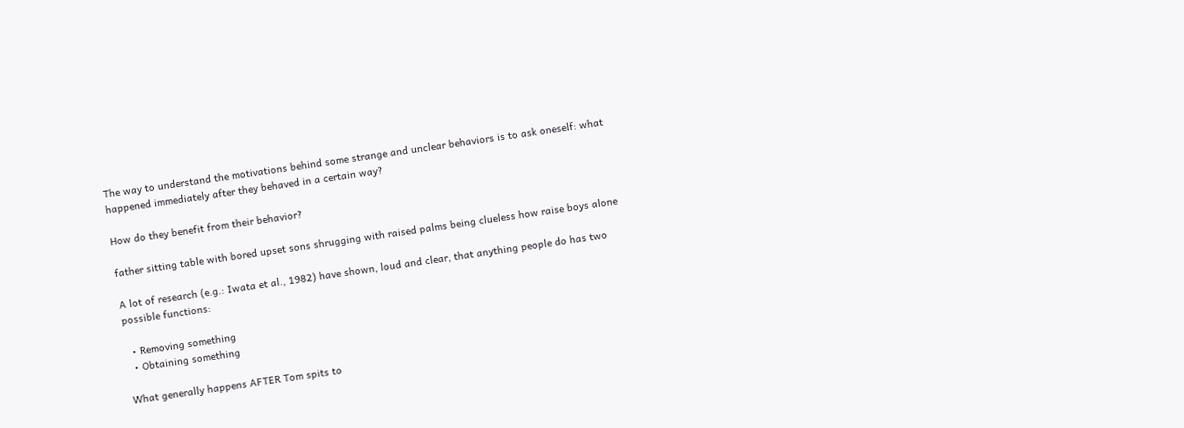The way to understand the motivations behind some strange and unclear behaviors is to ask oneself: what happened immediately after they behaved in a certain way?

How do they benefit from their behavior?

father sitting table with bored upset sons shrugging with raised palms being clueless how raise boys alone

A lot of research (e.g.: Iwata et al., 1982) have shown, loud and clear, that anything people do has two possible functions:

  • Removing something
  • Obtaining something

What generally happens AFTER Tom spits to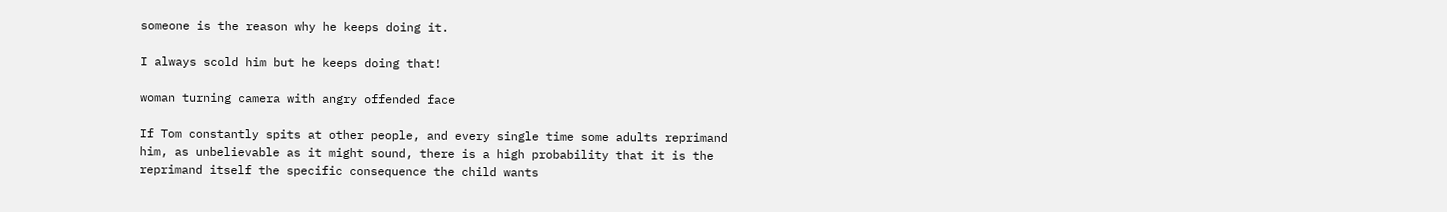someone is the reason why he keeps doing it.

I always scold him but he keeps doing that!

woman turning camera with angry offended face

If Tom constantly spits at other people, and every single time some adults reprimand him, as unbelievable as it might sound, there is a high probability that it is the reprimand itself the specific consequence the child wants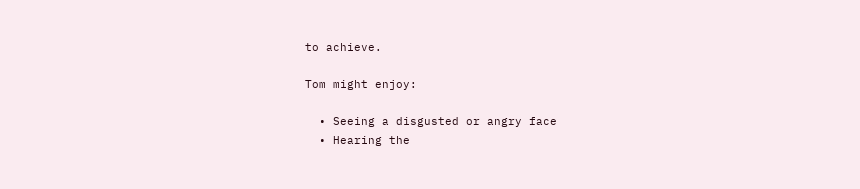to achieve.

Tom might enjoy:

  • Seeing a disgusted or angry face
  • Hearing the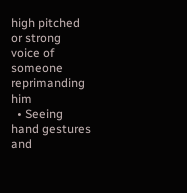high pitched or strong voice of someone reprimanding him
  • Seeing hand gestures and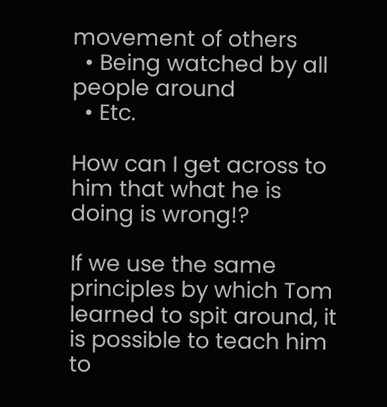movement of others
  • Being watched by all people around
  • Etc.

How can I get across to him that what he is doing is wrong!?

If we use the same principles by which Tom learned to spit around, it is possible to teach him to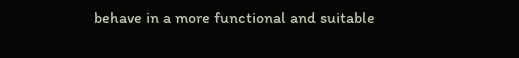behave in a more functional and suitable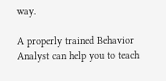way.

A properly trained Behavior Analyst can help you to teach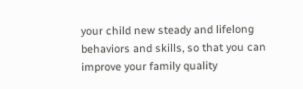your child new steady and lifelong behaviors and skills, so that you can improve your family quality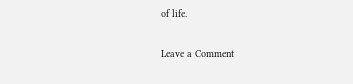of life.

Leave a Comment